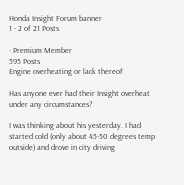Honda Insight Forum banner
1 - 2 of 21 Posts

· Premium Member
595 Posts
Engine overheating or lack thereof

Has anyone ever had their Insight overheat under any circumstances?

I was thinking about his yesterday. I had started cold (only about 45-50 degrees temp outside) and drove in city driving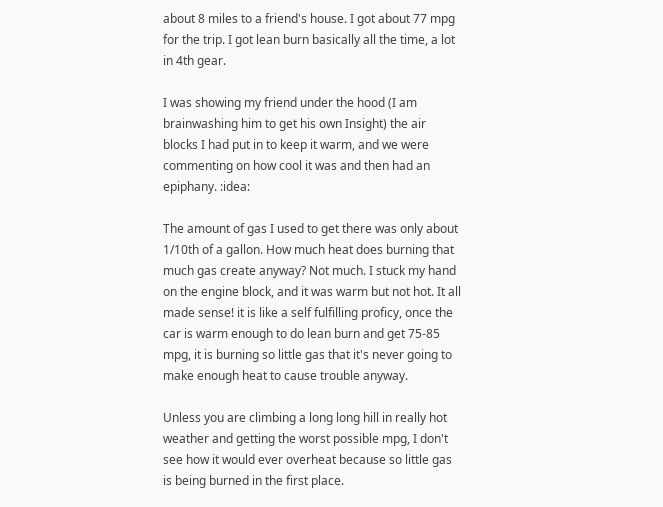about 8 miles to a friend's house. I got about 77 mpg for the trip. I got lean burn basically all the time, a lot in 4th gear.

I was showing my friend under the hood (I am brainwashing him to get his own Insight) the air blocks I had put in to keep it warm, and we were commenting on how cool it was and then had an epiphany. :idea:

The amount of gas I used to get there was only about 1/10th of a gallon. How much heat does burning that much gas create anyway? Not much. I stuck my hand on the engine block, and it was warm but not hot. It all made sense! it is like a self fulfilling proficy, once the car is warm enough to do lean burn and get 75-85 mpg, it is burning so little gas that it's never going to make enough heat to cause trouble anyway.

Unless you are climbing a long long hill in really hot weather and getting the worst possible mpg, I don't see how it would ever overheat because so little gas is being burned in the first place.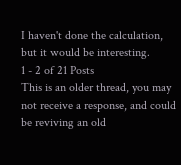I haven't done the calculation, but it would be interesting.
1 - 2 of 21 Posts
This is an older thread, you may not receive a response, and could be reviving an old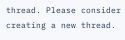thread. Please consider creating a new thread.